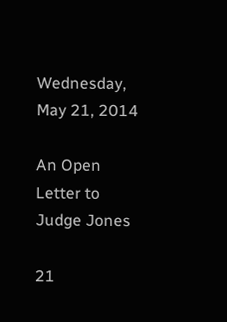Wednesday, May 21, 2014

An Open Letter to Judge Jones

21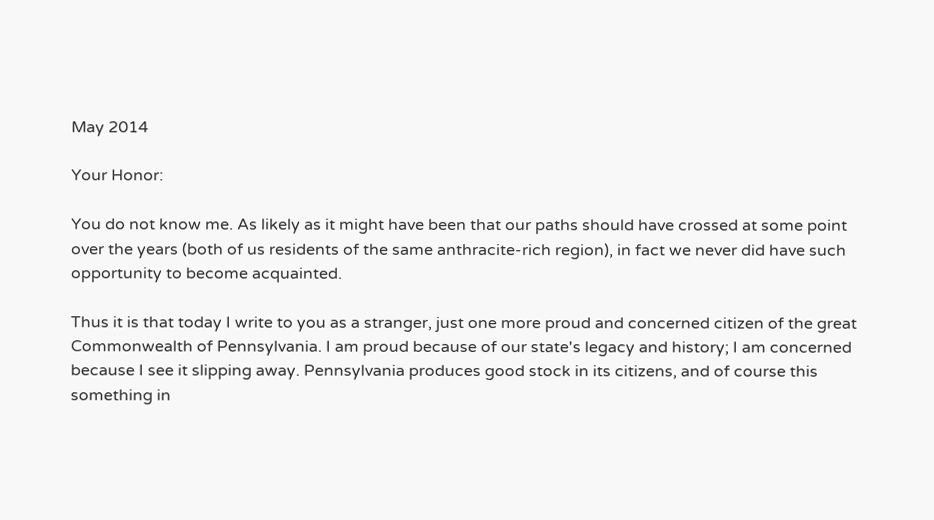May 2014

Your Honor:

You do not know me. As likely as it might have been that our paths should have crossed at some point over the years (both of us residents of the same anthracite-rich region), in fact we never did have such opportunity to become acquainted.

Thus it is that today I write to you as a stranger, just one more proud and concerned citizen of the great Commonwealth of Pennsylvania. I am proud because of our state's legacy and history; I am concerned because I see it slipping away. Pennsylvania produces good stock in its citizens, and of course this something in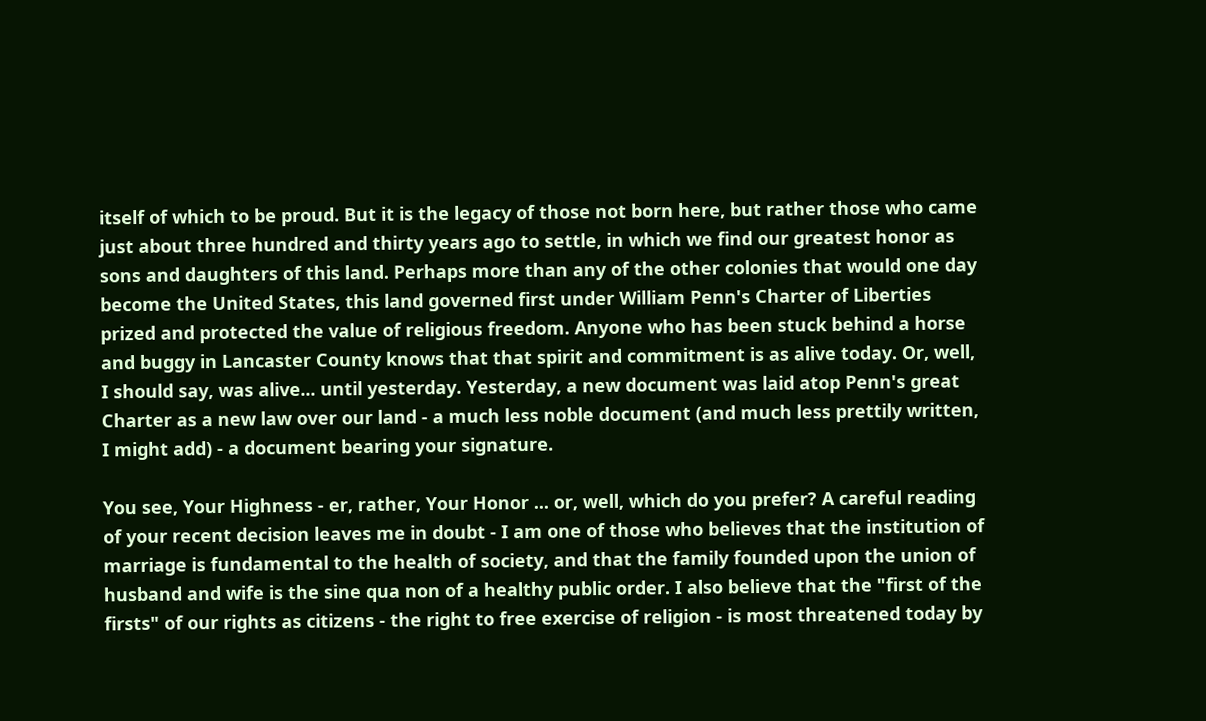itself of which to be proud. But it is the legacy of those not born here, but rather those who came just about three hundred and thirty years ago to settle, in which we find our greatest honor as sons and daughters of this land. Perhaps more than any of the other colonies that would one day become the United States, this land governed first under William Penn's Charter of Liberties prized and protected the value of religious freedom. Anyone who has been stuck behind a horse and buggy in Lancaster County knows that that spirit and commitment is as alive today. Or, well, I should say, was alive... until yesterday. Yesterday, a new document was laid atop Penn's great Charter as a new law over our land - a much less noble document (and much less prettily written, I might add) - a document bearing your signature.

You see, Your Highness - er, rather, Your Honor ... or, well, which do you prefer? A careful reading of your recent decision leaves me in doubt - I am one of those who believes that the institution of marriage is fundamental to the health of society, and that the family founded upon the union of husband and wife is the sine qua non of a healthy public order. I also believe that the "first of the firsts" of our rights as citizens - the right to free exercise of religion - is most threatened today by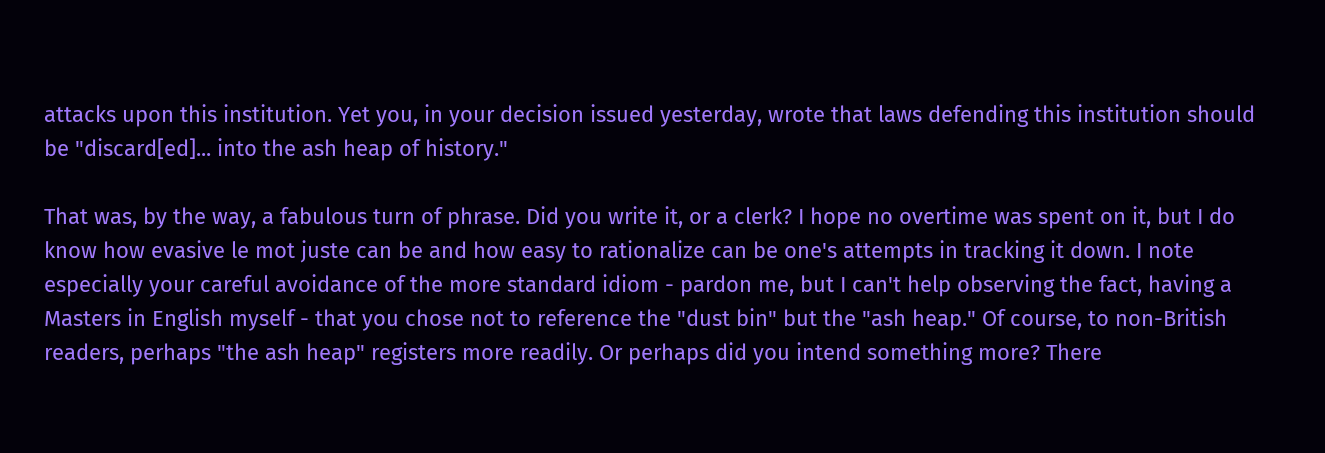attacks upon this institution. Yet you, in your decision issued yesterday, wrote that laws defending this institution should be "discard[ed]... into the ash heap of history."

That was, by the way, a fabulous turn of phrase. Did you write it, or a clerk? I hope no overtime was spent on it, but I do know how evasive le mot juste can be and how easy to rationalize can be one's attempts in tracking it down. I note especially your careful avoidance of the more standard idiom - pardon me, but I can't help observing the fact, having a Masters in English myself - that you chose not to reference the "dust bin" but the "ash heap." Of course, to non-British readers, perhaps "the ash heap" registers more readily. Or perhaps did you intend something more? There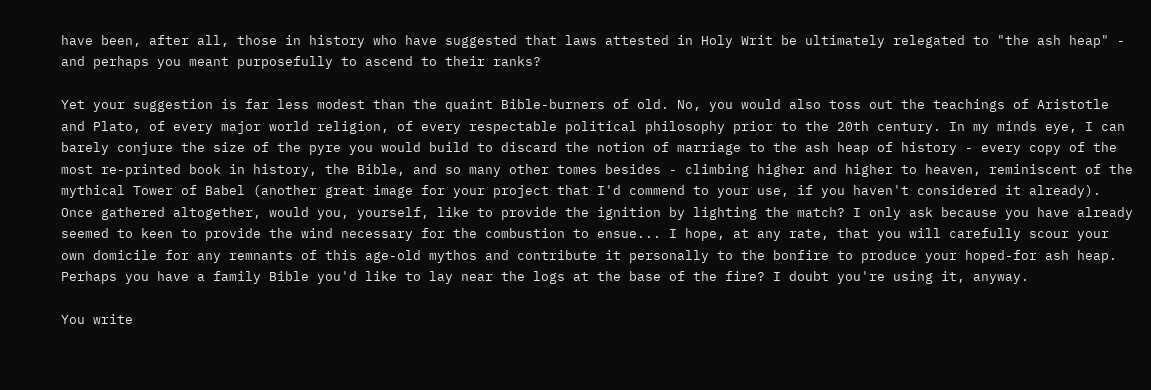have been, after all, those in history who have suggested that laws attested in Holy Writ be ultimately relegated to "the ash heap" - and perhaps you meant purposefully to ascend to their ranks?

Yet your suggestion is far less modest than the quaint Bible-burners of old. No, you would also toss out the teachings of Aristotle and Plato, of every major world religion, of every respectable political philosophy prior to the 20th century. In my minds eye, I can barely conjure the size of the pyre you would build to discard the notion of marriage to the ash heap of history - every copy of the most re-printed book in history, the Bible, and so many other tomes besides - climbing higher and higher to heaven, reminiscent of the mythical Tower of Babel (another great image for your project that I'd commend to your use, if you haven't considered it already). Once gathered altogether, would you, yourself, like to provide the ignition by lighting the match? I only ask because you have already seemed to keen to provide the wind necessary for the combustion to ensue... I hope, at any rate, that you will carefully scour your own domicile for any remnants of this age-old mythos and contribute it personally to the bonfire to produce your hoped-for ash heap. Perhaps you have a family Bible you'd like to lay near the logs at the base of the fire? I doubt you're using it, anyway.

You write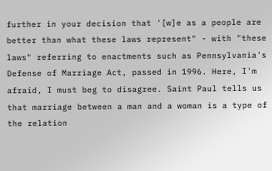further in your decision that '[w]e as a people are better than what these laws represent" - with "these laws" referring to enactments such as Pennsylvania's Defense of Marriage Act, passed in 1996. Here, I'm afraid, I must beg to disagree. Saint Paul tells us that marriage between a man and a woman is a type of the relation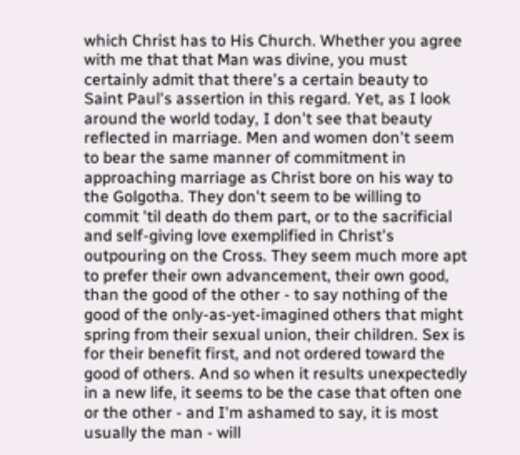which Christ has to His Church. Whether you agree with me that that Man was divine, you must certainly admit that there's a certain beauty to Saint Paul's assertion in this regard. Yet, as I look around the world today, I don't see that beauty reflected in marriage. Men and women don't seem to bear the same manner of commitment in approaching marriage as Christ bore on his way to the Golgotha. They don't seem to be willing to commit 'til death do them part, or to the sacrificial and self-giving love exemplified in Christ's outpouring on the Cross. They seem much more apt to prefer their own advancement, their own good, than the good of the other - to say nothing of the good of the only-as-yet-imagined others that might spring from their sexual union, their children. Sex is for their benefit first, and not ordered toward the good of others. And so when it results unexpectedly in a new life, it seems to be the case that often one or the other - and I'm ashamed to say, it is most usually the man - will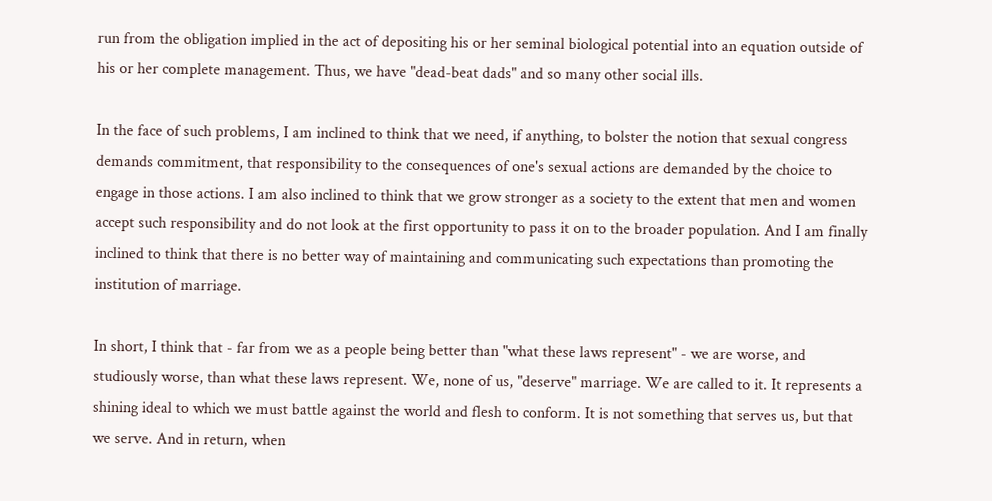run from the obligation implied in the act of depositing his or her seminal biological potential into an equation outside of his or her complete management. Thus, we have "dead-beat dads" and so many other social ills.

In the face of such problems, I am inclined to think that we need, if anything, to bolster the notion that sexual congress demands commitment, that responsibility to the consequences of one's sexual actions are demanded by the choice to engage in those actions. I am also inclined to think that we grow stronger as a society to the extent that men and women accept such responsibility and do not look at the first opportunity to pass it on to the broader population. And I am finally inclined to think that there is no better way of maintaining and communicating such expectations than promoting the institution of marriage.

In short, I think that - far from we as a people being better than "what these laws represent" - we are worse, and studiously worse, than what these laws represent. We, none of us, "deserve" marriage. We are called to it. It represents a shining ideal to which we must battle against the world and flesh to conform. It is not something that serves us, but that we serve. And in return, when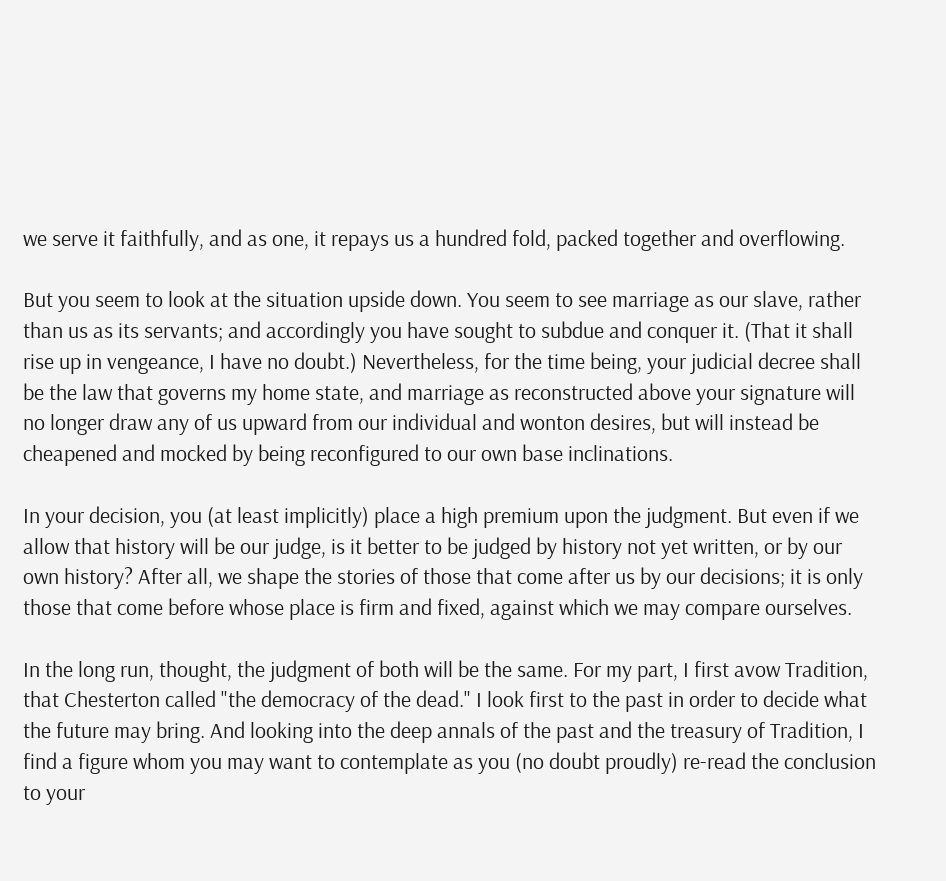we serve it faithfully, and as one, it repays us a hundred fold, packed together and overflowing.

But you seem to look at the situation upside down. You seem to see marriage as our slave, rather than us as its servants; and accordingly you have sought to subdue and conquer it. (That it shall rise up in vengeance, I have no doubt.) Nevertheless, for the time being, your judicial decree shall be the law that governs my home state, and marriage as reconstructed above your signature will no longer draw any of us upward from our individual and wonton desires, but will instead be cheapened and mocked by being reconfigured to our own base inclinations.

In your decision, you (at least implicitly) place a high premium upon the judgment. But even if we allow that history will be our judge, is it better to be judged by history not yet written, or by our own history? After all, we shape the stories of those that come after us by our decisions; it is only those that come before whose place is firm and fixed, against which we may compare ourselves.

In the long run, thought, the judgment of both will be the same. For my part, I first avow Tradition, that Chesterton called "the democracy of the dead." I look first to the past in order to decide what the future may bring. And looking into the deep annals of the past and the treasury of Tradition, I find a figure whom you may want to contemplate as you (no doubt proudly) re-read the conclusion to your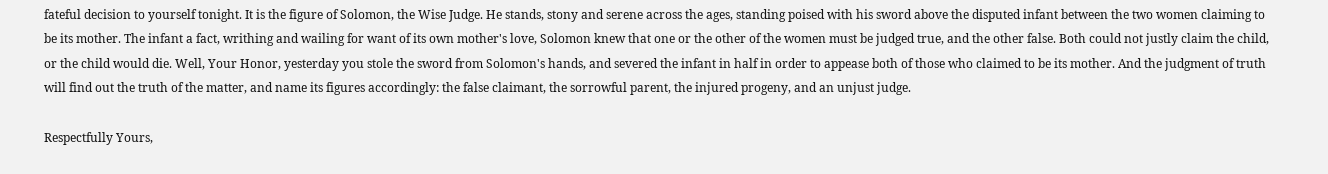fateful decision to yourself tonight. It is the figure of Solomon, the Wise Judge. He stands, stony and serene across the ages, standing poised with his sword above the disputed infant between the two women claiming to be its mother. The infant a fact, writhing and wailing for want of its own mother's love, Solomon knew that one or the other of the women must be judged true, and the other false. Both could not justly claim the child, or the child would die. Well, Your Honor, yesterday you stole the sword from Solomon's hands, and severed the infant in half in order to appease both of those who claimed to be its mother. And the judgment of truth will find out the truth of the matter, and name its figures accordingly: the false claimant, the sorrowful parent, the injured progeny, and an unjust judge.

Respectfully Yours,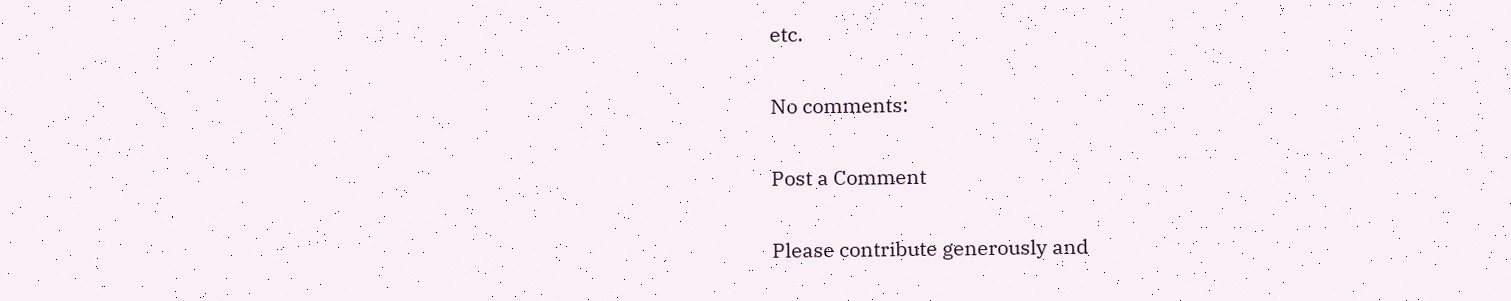etc.

No comments:

Post a Comment

Please contribute generously and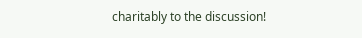charitably to the discussion!